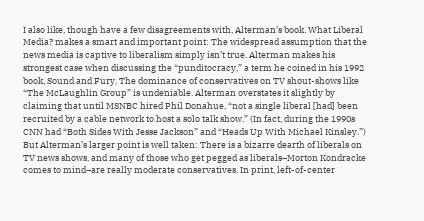I also like, though have a few disagreements with, Alterman’s book. What Liberal Media? makes a smart and important point: The widespread assumption that the news media is captive to liberalism simply isn’t true. Alterman makes his strongest case when discussing the “punditocracy,” a term he coined in his 1992 book, Sound and Fury. The dominance of conservatives on TV shout-shows like “The McLaughlin Group” is undeniable. Alterman overstates it slightly by claiming that until MSNBC hired Phil Donahue, “not a single liberal [had] been recruited by a cable network to host a solo talk show.” (In fact, during the 1990s CNN had “Both Sides With Jesse Jackson” and “Heads Up With Michael Kinsley.”) But Alterman’s larger point is well taken: There is a bizarre dearth of liberals on TV news shows, and many of those who get pegged as liberals–Morton Kondracke comes to mind–are really moderate conservatives. In print, left-of-center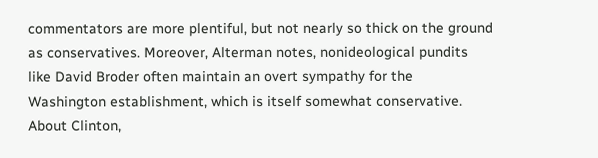commentators are more plentiful, but not nearly so thick on the ground as conservatives. Moreover, Alterman notes, nonideological pundits like David Broder often maintain an overt sympathy for the Washington establishment, which is itself somewhat conservative. About Clinton,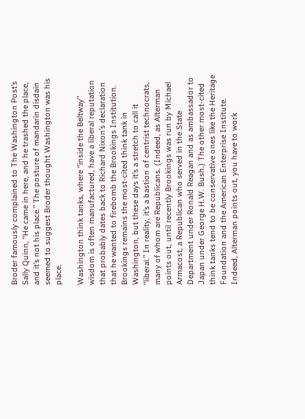Broder famously complained to The Washington Post’s Sally Quinn, “He came in here, and he trashed the place, and it’s not his place.” The posture of mandarin disdain seemed to suggest Broder thought Washington was his place.

Washington think tanks, where “inside the Beltway” wisdom is often manufactured, have a liberal reputation that probably dates back to Richard Nixon’s declaration that he wanted to firebomb the Brookings Institution. Brookings remains the most-cited think tank in Washington, but these days it’s a stretch to call it “liberal.” In reality, it’s a bastion of centrist technocrats, many of whom are Republicans. (Indeed, as Alterman points out, until recently Brookings was run by Michael Armacost, a Republican who served in the State Department under Ronald Reagan and as ambassador to Japan under George H.W. Bush.) The other most-cited think tanks tend to be conservative ones like the Heritage Foundation and the American Enterprise Institute. Indeed, Alterman points out, you have to work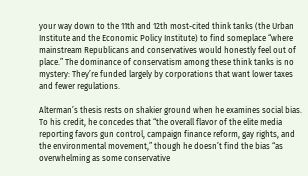your way down to the 11th and 12th most-cited think tanks (the Urban Institute and the Economic Policy Institute) to find someplace “where mainstream Republicans and conservatives would honestly feel out of place.” The dominance of conservatism among these think tanks is no mystery: They’re funded largely by corporations that want lower taxes and fewer regulations.

Alterman’s thesis rests on shakier ground when he examines social bias. To his credit, he concedes that “the overall flavor of the elite media reporting favors gun control, campaign finance reform, gay rights, and the environmental movement,” though he doesn’t find the bias “as overwhelming as some conservative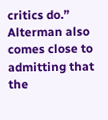critics do.” Alterman also comes close to admitting that the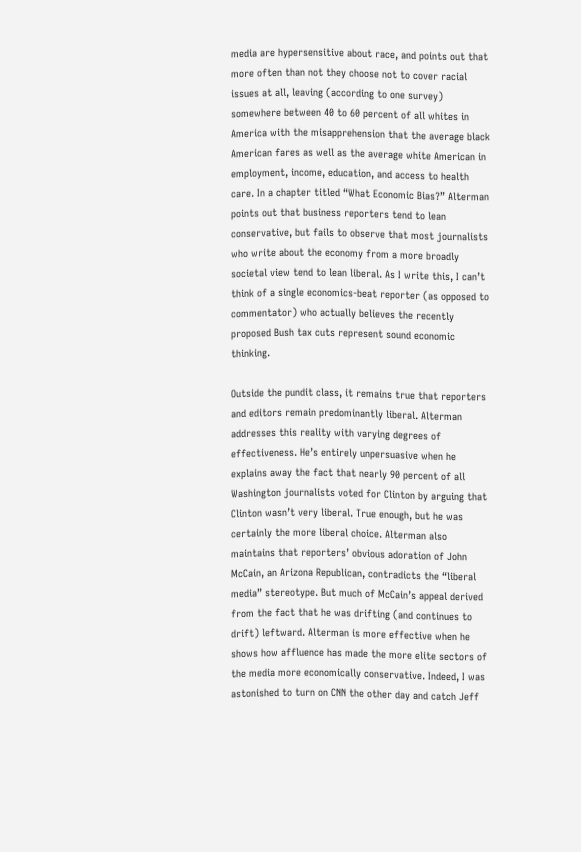media are hypersensitive about race, and points out that more often than not they choose not to cover racial issues at all, leaving (according to one survey) somewhere between 40 to 60 percent of all whites in America with the misapprehension that the average black American fares as well as the average white American in employment, income, education, and access to health care. In a chapter titled “What Economic Bias?” Alterman points out that business reporters tend to lean conservative, but fails to observe that most journalists who write about the economy from a more broadly societal view tend to lean liberal. As I write this, I can’t think of a single economics-beat reporter (as opposed to commentator) who actually believes the recently proposed Bush tax cuts represent sound economic thinking.

Outside the pundit class, it remains true that reporters and editors remain predominantly liberal. Alterman addresses this reality with varying degrees of effectiveness. He’s entirely unpersuasive when he explains away the fact that nearly 90 percent of all Washington journalists voted for Clinton by arguing that Clinton wasn’t very liberal. True enough, but he was certainly the more liberal choice. Alterman also maintains that reporters’ obvious adoration of John McCain, an Arizona Republican, contradicts the “liberal media” stereotype. But much of McCain’s appeal derived from the fact that he was drifting (and continues to drift) leftward. Alterman is more effective when he shows how affluence has made the more elite sectors of the media more economically conservative. Indeed, I was astonished to turn on CNN the other day and catch Jeff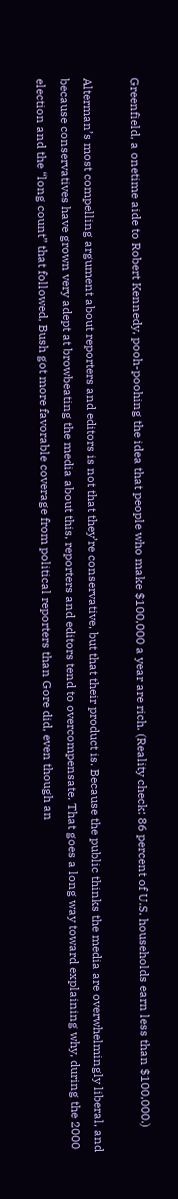Greenfield, a onetime aide to Robert Kennedy, pooh-poohing the idea that people who make $100,000 a year are rich. (Reality check: 86 percent of U.S. households earn less than $100,000.)

Alterman’s most compelling argument about reporters and editors is not that they’re conservative, but that their product is. Because the public thinks the media are overwhelmingly liberal, and because conservatives have grown very adept at browbeating the media about this, reporters and editors tend to overcompensate. That goes a long way toward explaining why, during the 2000 election and the “long count” that followed, Bush got more favorable coverage from political reporters than Gore did, even though an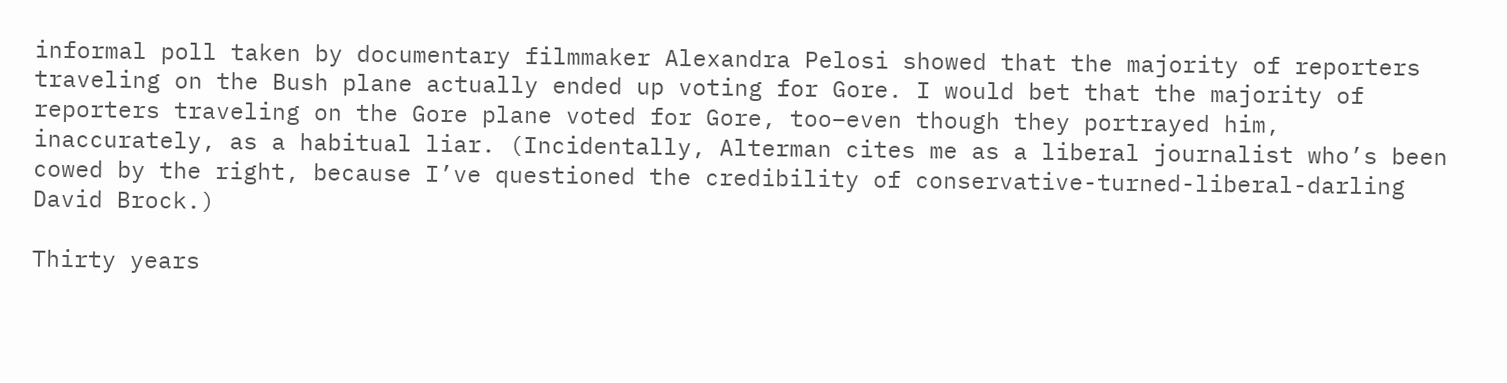informal poll taken by documentary filmmaker Alexandra Pelosi showed that the majority of reporters traveling on the Bush plane actually ended up voting for Gore. I would bet that the majority of reporters traveling on the Gore plane voted for Gore, too–even though they portrayed him, inaccurately, as a habitual liar. (Incidentally, Alterman cites me as a liberal journalist who’s been cowed by the right, because I’ve questioned the credibility of conservative-turned-liberal-darling David Brock.)

Thirty years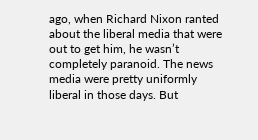ago, when Richard Nixon ranted about the liberal media that were out to get him, he wasn’t completely paranoid. The news media were pretty uniformly liberal in those days. But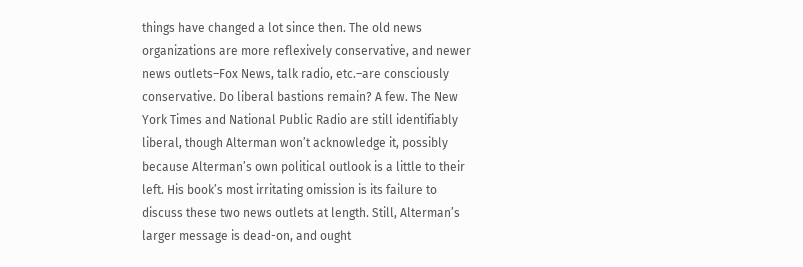things have changed a lot since then. The old news organizations are more reflexively conservative, and newer news outlets–Fox News, talk radio, etc.–are consciously conservative. Do liberal bastions remain? A few. The New York Times and National Public Radio are still identifiably liberal, though Alterman won’t acknowledge it, possibly because Alterman’s own political outlook is a little to their left. His book’s most irritating omission is its failure to discuss these two news outlets at length. Still, Alterman’s larger message is dead-on, and ought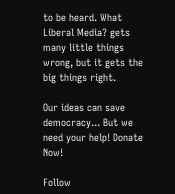to be heard. What Liberal Media? gets many little things wrong, but it gets the big things right.

Our ideas can save democracy... But we need your help! Donate Now!

Follow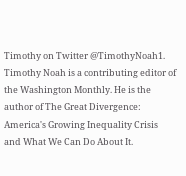Timothy on Twitter @TimothyNoah1. Timothy Noah is a contributing editor of the Washington Monthly. He is the author of The Great Divergence: America's Growing Inequality Crisis and What We Can Do About It.